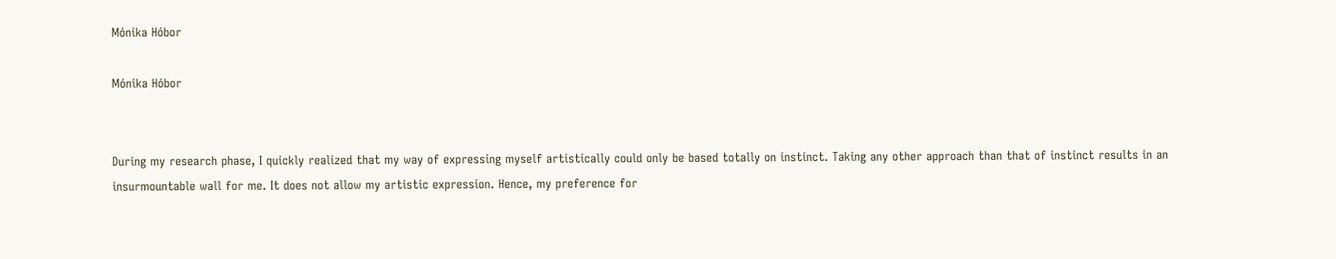Mónika Hóbor

Mónika Hóbor


During my research phase, I quickly realized that my way of expressing myself artistically could only be based totally on instinct. Taking any other approach than that of instinct results in an insurmountable wall for me. It does not allow my artistic expression. Hence, my preference for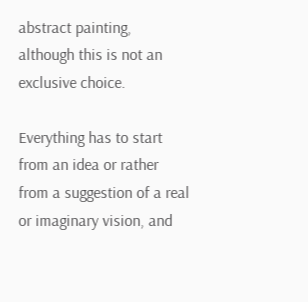abstract painting, although this is not an exclusive choice.

Everything has to start from an idea or rather from a suggestion of a real or imaginary vision, and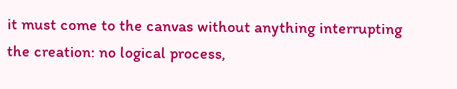it must come to the canvas without anything interrupting the creation: no logical process,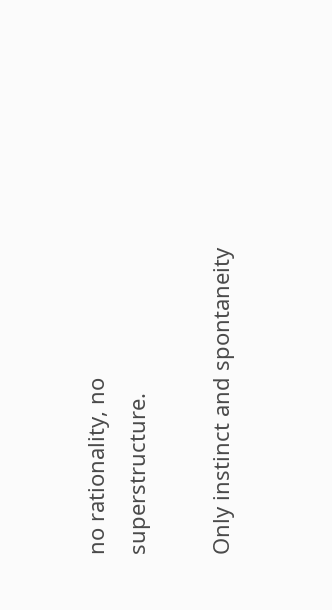no rationality, no superstructure.

Only instinct and spontaneity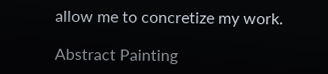allow me to concretize my work.

Abstract Painting